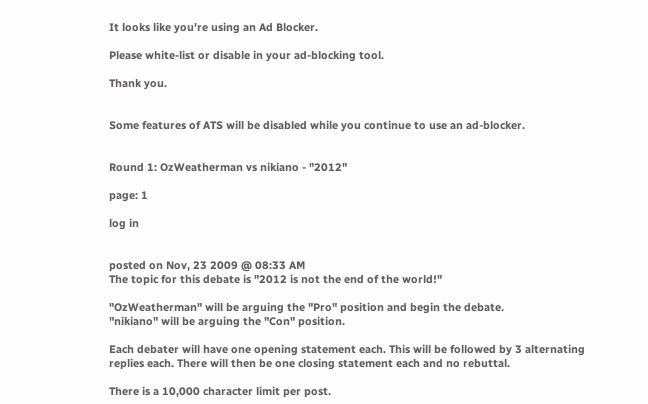It looks like you're using an Ad Blocker.

Please white-list or disable in your ad-blocking tool.

Thank you.


Some features of ATS will be disabled while you continue to use an ad-blocker.


Round 1: OzWeatherman vs nikiano - "2012"

page: 1

log in


posted on Nov, 23 2009 @ 08:33 AM
The topic for this debate is "2012 is not the end of the world!"

"OzWeatherman" will be arguing the "Pro" position and begin the debate.
"nikiano" will be arguing the "Con" position.

Each debater will have one opening statement each. This will be followed by 3 alternating replies each. There will then be one closing statement each and no rebuttal.

There is a 10,000 character limit per post.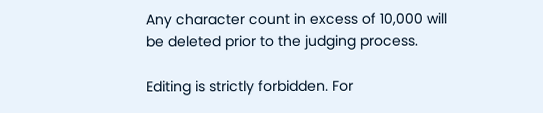Any character count in excess of 10,000 will be deleted prior to the judging process.

Editing is strictly forbidden. For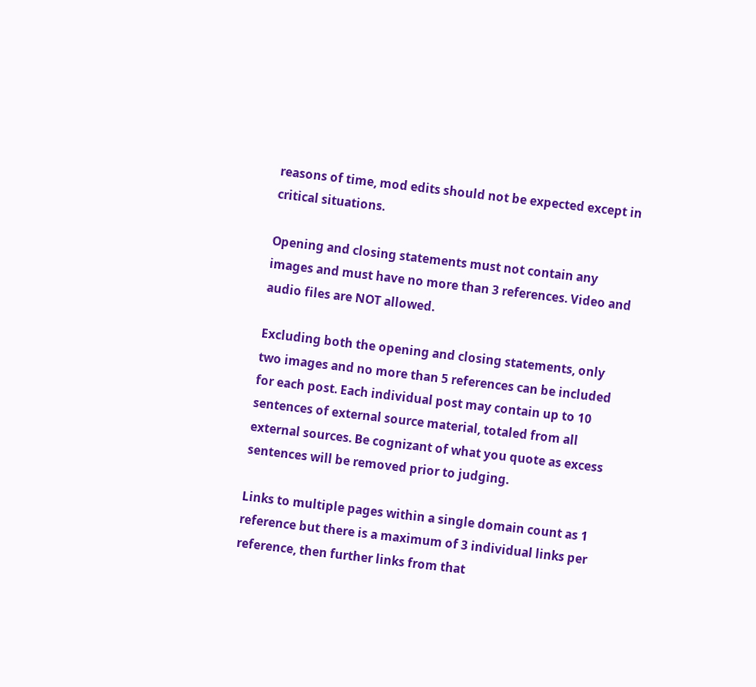reasons of time, mod edits should not be expected except in critical situations.

Opening and closing statements must not contain any images and must have no more than 3 references. Video and audio files are NOT allowed.

Excluding both the opening and closing statements, only two images and no more than 5 references can be included for each post. Each individual post may contain up to 10 sentences of external source material, totaled from all external sources. Be cognizant of what you quote as excess sentences will be removed prior to judging.

Links to multiple pages within a single domain count as 1 reference but there is a maximum of 3 individual links per reference, then further links from that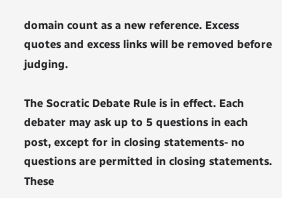domain count as a new reference. Excess quotes and excess links will be removed before judging.

The Socratic Debate Rule is in effect. Each debater may ask up to 5 questions in each post, except for in closing statements- no questions are permitted in closing statements. These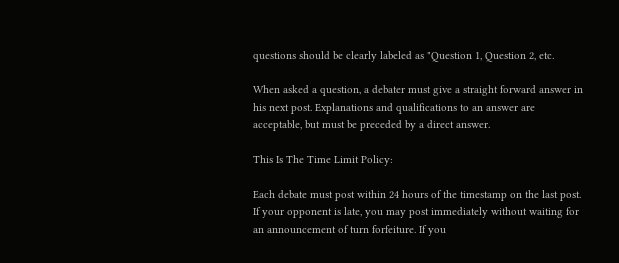questions should be clearly labeled as "Question 1, Question 2, etc.

When asked a question, a debater must give a straight forward answer in his next post. Explanations and qualifications to an answer are acceptable, but must be preceded by a direct answer.

This Is The Time Limit Policy:

Each debate must post within 24 hours of the timestamp on the last post. If your opponent is late, you may post immediately without waiting for an announcement of turn forfeiture. If you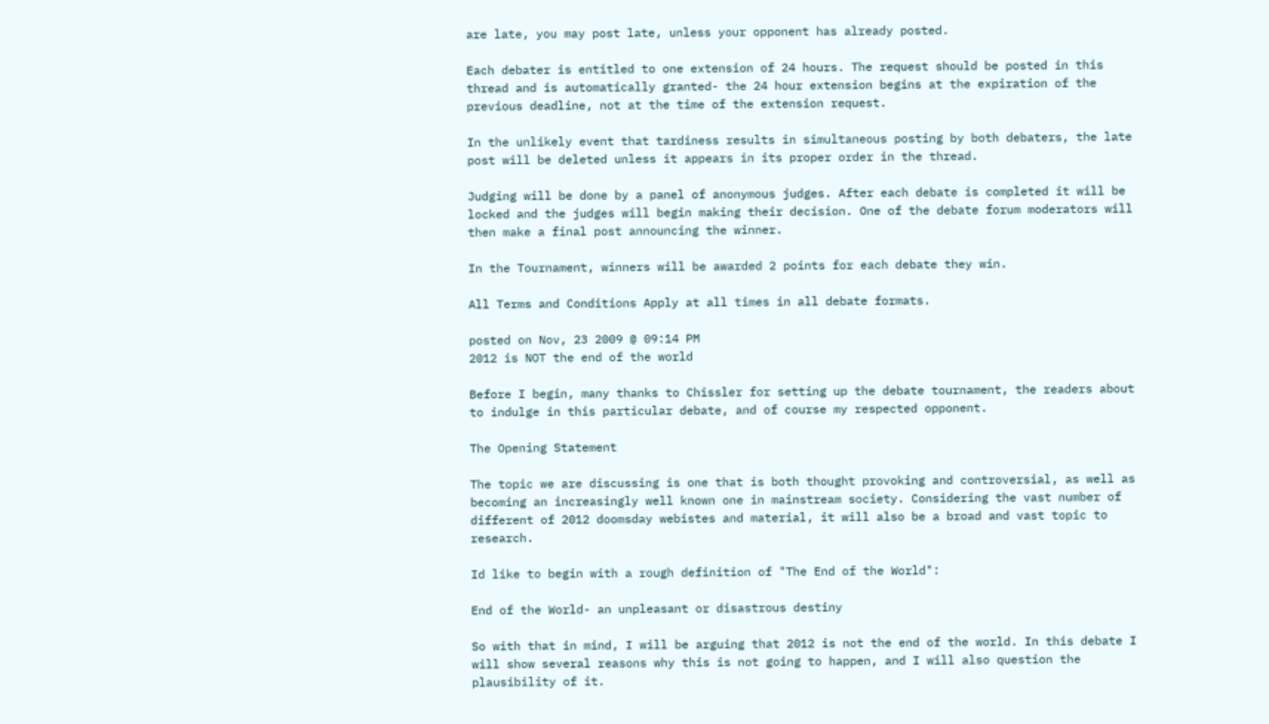are late, you may post late, unless your opponent has already posted.

Each debater is entitled to one extension of 24 hours. The request should be posted in this thread and is automatically granted- the 24 hour extension begins at the expiration of the previous deadline, not at the time of the extension request.

In the unlikely event that tardiness results in simultaneous posting by both debaters, the late post will be deleted unless it appears in its proper order in the thread.

Judging will be done by a panel of anonymous judges. After each debate is completed it will be locked and the judges will begin making their decision. One of the debate forum moderators will then make a final post announcing the winner.

In the Tournament, winners will be awarded 2 points for each debate they win.

All Terms and Conditions Apply at all times in all debate formats.

posted on Nov, 23 2009 @ 09:14 PM
2012 is NOT the end of the world

Before I begin, many thanks to Chissler for setting up the debate tournament, the readers about to indulge in this particular debate, and of course my respected opponent.

The Opening Statement

The topic we are discussing is one that is both thought provoking and controversial, as well as becoming an increasingly well known one in mainstream society. Considering the vast number of different of 2012 doomsday webistes and material, it will also be a broad and vast topic to research.

Id like to begin with a rough definition of "The End of the World":

End of the World- an unpleasant or disastrous destiny

So with that in mind, I will be arguing that 2012 is not the end of the world. In this debate I will show several reasons why this is not going to happen, and I will also question the plausibility of it.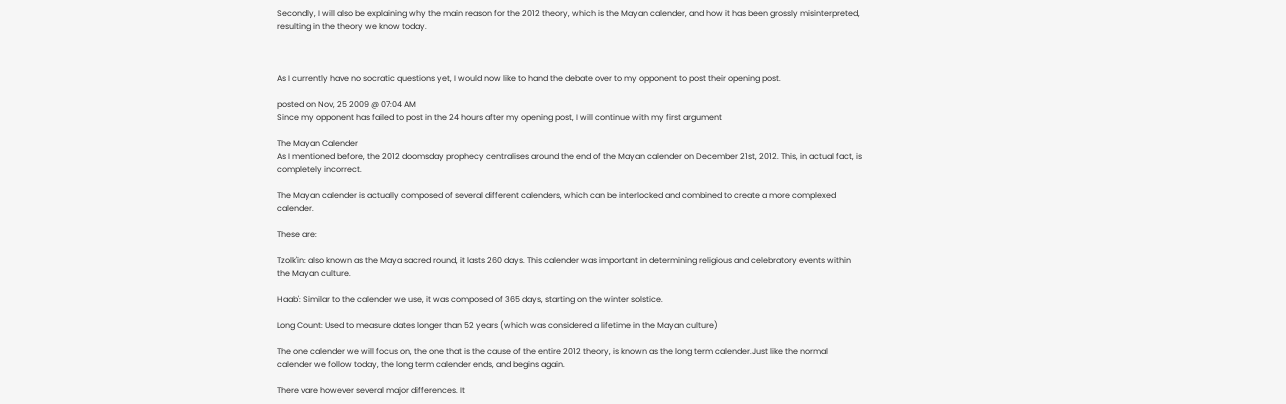Secondly, I will also be explaining why the main reason for the 2012 theory, which is the Mayan calender, and how it has been grossly misinterpreted, resulting in the theory we know today.



As I currently have no socratic questions yet, I would now like to hand the debate over to my opponent to post their opening post.

posted on Nov, 25 2009 @ 07:04 AM
Since my opponent has failed to post in the 24 hours after my opening post, I will continue with my first argument

The Mayan Calender
As I mentioned before, the 2012 doomsday prophecy centralises around the end of the Mayan calender on December 21st, 2012. This, in actual fact, is completely incorrect.

The Mayan calender is actually composed of several different calenders, which can be interlocked and combined to create a more complexed calender.

These are:

Tzolk'in: also known as the Maya sacred round, it lasts 260 days. This calender was important in determining religious and celebratory events within the Mayan culture.

Haab': Similar to the calender we use, it was composed of 365 days, starting on the winter solstice.

Long Count: Used to measure dates longer than 52 years (which was considered a lifetime in the Mayan culture)

The one calender we will focus on, the one that is the cause of the entire 2012 theory, is known as the long term calender.Just like the normal calender we follow today, the long term calender ends, and begins again.

There vare however several major differences. It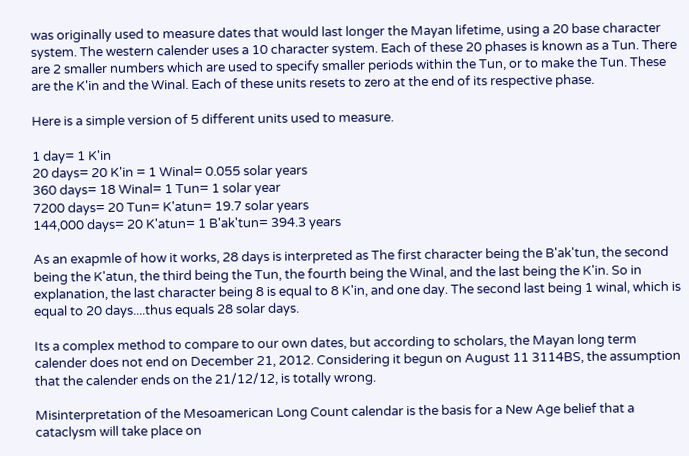was originally used to measure dates that would last longer the Mayan lifetime, using a 20 base character system. The western calender uses a 10 character system. Each of these 20 phases is known as a Tun. There are 2 smaller numbers which are used to specify smaller periods within the Tun, or to make the Tun. These are the K'in and the Winal. Each of these units resets to zero at the end of its respective phase.

Here is a simple version of 5 different units used to measure.

1 day= 1 K'in
20 days= 20 K'in = 1 Winal= 0.055 solar years
360 days= 18 Winal= 1 Tun= 1 solar year
7200 days= 20 Tun= K'atun= 19.7 solar years
144,000 days= 20 K'atun= 1 B'ak'tun= 394.3 years

As an exapmle of how it works, 28 days is interpreted as The first character being the B'ak'tun, the second being the K'atun, the third being the Tun, the fourth being the Winal, and the last being the K'in. So in explanation, the last character being 8 is equal to 8 K'in, and one day. The second last being 1 winal, which is equal to 20 days....thus equals 28 solar days.

Its a complex method to compare to our own dates, but according to scholars, the Mayan long term calender does not end on December 21, 2012. Considering it begun on August 11 3114BS, the assumption that the calender ends on the 21/12/12, is totally wrong.

Misinterpretation of the Mesoamerican Long Count calendar is the basis for a New Age belief that a cataclysm will take place on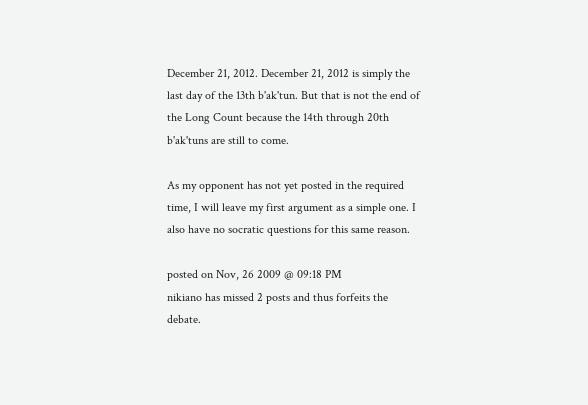December 21, 2012. December 21, 2012 is simply the last day of the 13th b'ak'tun. But that is not the end of the Long Count because the 14th through 20th b'ak'tuns are still to come.

As my opponent has not yet posted in the required time, I will leave my first argument as a simple one. I also have no socratic questions for this same reason.

posted on Nov, 26 2009 @ 09:18 PM
nikiano has missed 2 posts and thus forfeits the debate.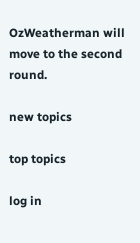OzWeatherman will move to the second round.

new topics

top topics

log in